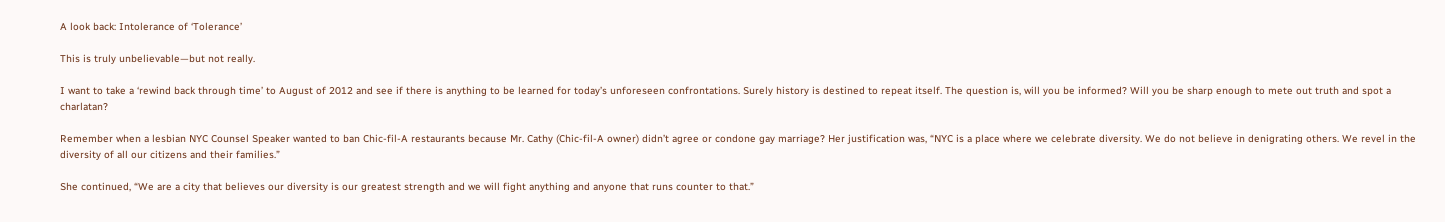A look back: Intolerance of ‘Tolerance’

This is truly unbelievable—but not really.

I want to take a ‘rewind back through time’ to August of 2012 and see if there is anything to be learned for today’s unforeseen confrontations. Surely history is destined to repeat itself. The question is, will you be informed? Will you be sharp enough to mete out truth and spot a charlatan?

Remember when a lesbian NYC Counsel Speaker wanted to ban Chic-fil-A restaurants because Mr. Cathy (Chic-fil-A owner) didn’t agree or condone gay marriage? Her justification was, “NYC is a place where we celebrate diversity. We do not believe in denigrating others. We revel in the diversity of all our citizens and their families.”

She continued, “We are a city that believes our diversity is our greatest strength and we will fight anything and anyone that runs counter to that.”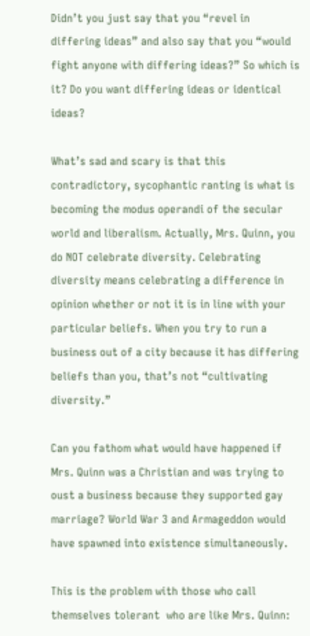Didn’t you just say that you “revel in differing ideas” and also say that you “would fight anyone with differing ideas?” So which is it? Do you want differing ideas or identical ideas?

What’s sad and scary is that this contradictory, sycophantic ranting is what is becoming the modus operandi of the secular world and liberalism. Actually, Mrs. Quinn, you do NOT celebrate diversity. Celebrating diversity means celebrating a difference in opinion whether or not it is in line with your particular beliefs. When you try to run a business out of a city because it has differing beliefs than you, that’s not “cultivating diversity.”

Can you fathom what would have happened if Mrs. Quinn was a Christian and was trying to oust a business because they supported gay marriage? World War 3 and Armageddon would have spawned into existence simultaneously.

This is the problem with those who call themselves tolerant  who are like Mrs. Quinn: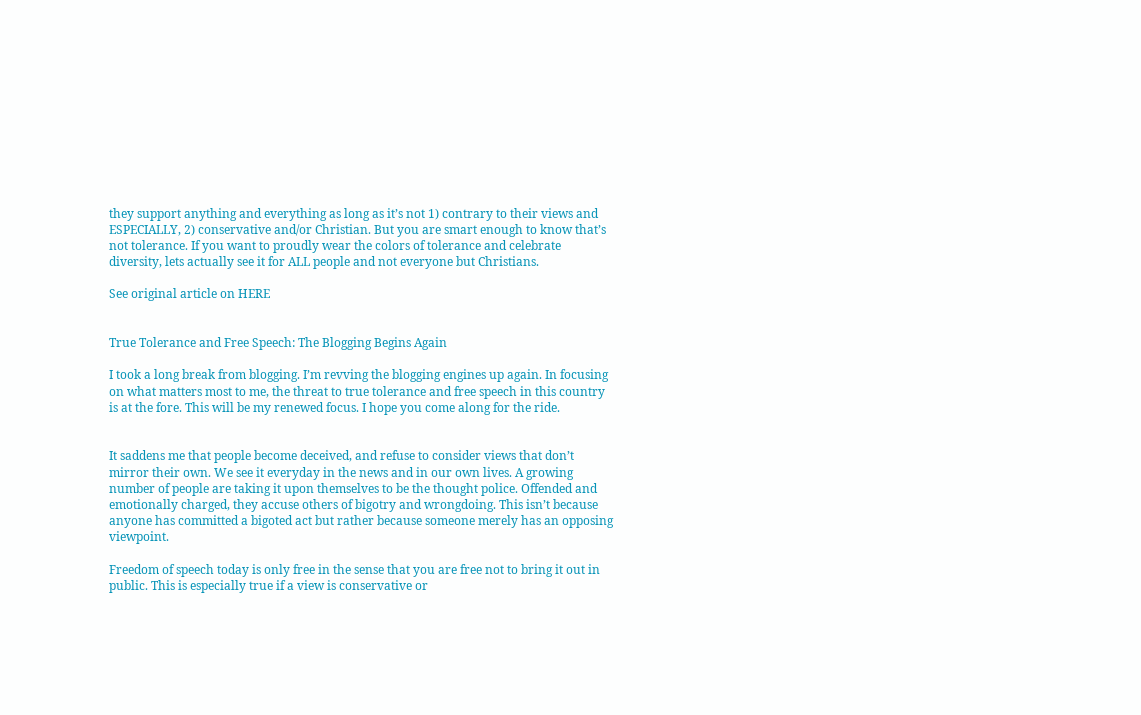they support anything and everything as long as it’s not 1) contrary to their views and ESPECIALLY, 2) conservative and/or Christian. But you are smart enough to know that’s not tolerance. If you want to proudly wear the colors of tolerance and celebrate diversity, lets actually see it for ALL people and not everyone but Christians.

See original article on HERE


True Tolerance and Free Speech: The Blogging Begins Again

I took a long break from blogging. I’m revving the blogging engines up again. In focusing on what matters most to me, the threat to true tolerance and free speech in this country is at the fore. This will be my renewed focus. I hope you come along for the ride.


It saddens me that people become deceived, and refuse to consider views that don’t mirror their own. We see it everyday in the news and in our own lives. A growing number of people are taking it upon themselves to be the thought police. Offended and emotionally charged, they accuse others of bigotry and wrongdoing. This isn’t because anyone has committed a bigoted act but rather because someone merely has an opposing viewpoint.

Freedom of speech today is only free in the sense that you are free not to bring it out in public. This is especially true if a view is conservative or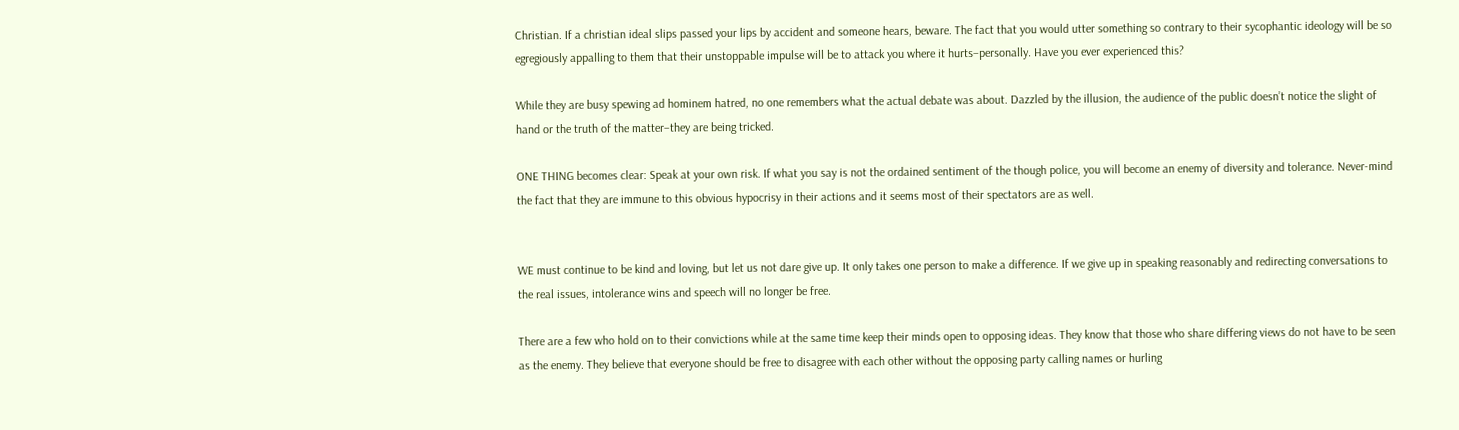Christian. If a christian ideal slips passed your lips by accident and someone hears, beware. The fact that you would utter something so contrary to their sycophantic ideology will be so egregiously appalling to them that their unstoppable impulse will be to attack you where it hurts–personally. Have you ever experienced this?

While they are busy spewing ad hominem hatred, no one remembers what the actual debate was about. Dazzled by the illusion, the audience of the public doesn’t notice the slight of hand or the truth of the matter–they are being tricked.

ONE THING becomes clear: Speak at your own risk. If what you say is not the ordained sentiment of the though police, you will become an enemy of diversity and tolerance. Never-mind the fact that they are immune to this obvious hypocrisy in their actions and it seems most of their spectators are as well.


WE must continue to be kind and loving, but let us not dare give up. It only takes one person to make a difference. If we give up in speaking reasonably and redirecting conversations to the real issues, intolerance wins and speech will no longer be free.

There are a few who hold on to their convictions while at the same time keep their minds open to opposing ideas. They know that those who share differing views do not have to be seen as the enemy. They believe that everyone should be free to disagree with each other without the opposing party calling names or hurling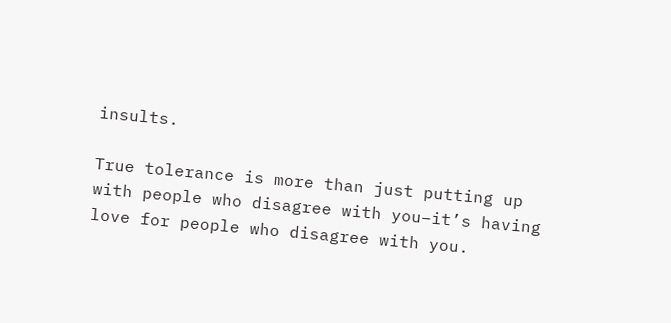insults.

True tolerance is more than just putting up with people who disagree with you–it’s having love for people who disagree with you.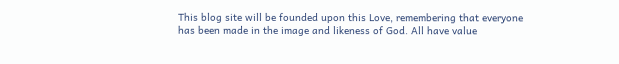This blog site will be founded upon this Love, remembering that everyone has been made in the image and likeness of God. All have value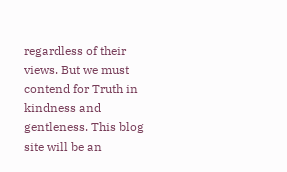regardless of their views. But we must contend for Truth in kindness and gentleness. This blog site will be an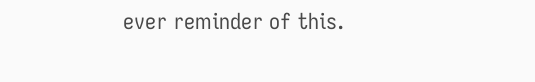ever reminder of this.